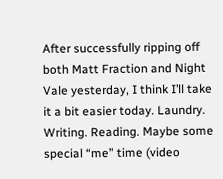After successfully ripping off both Matt Fraction and Night Vale yesterday, I think I’ll take it a bit easier today. Laundry. Writing. Reading. Maybe some special “me” time (video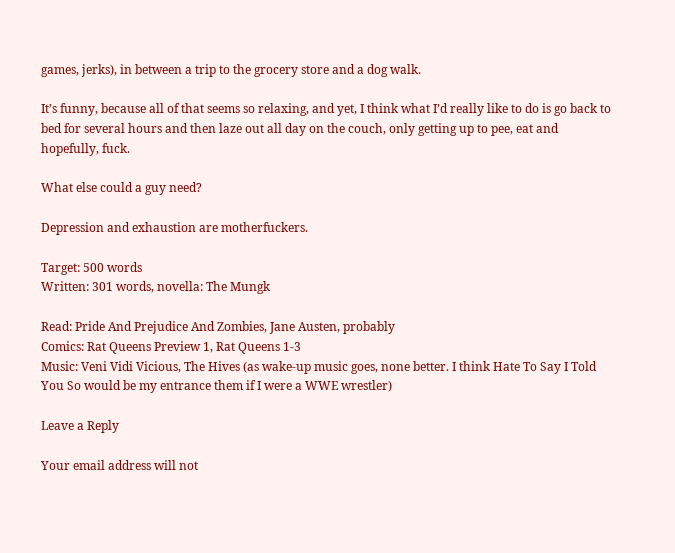games, jerks), in between a trip to the grocery store and a dog walk.

It’s funny, because all of that seems so relaxing, and yet, I think what I’d really like to do is go back to bed for several hours and then laze out all day on the couch, only getting up to pee, eat and hopefully, fuck.

What else could a guy need?

Depression and exhaustion are motherfuckers.

Target: 500 words
Written: 301 words, novella: The Mungk

Read: Pride And Prejudice And Zombies, Jane Austen, probably
Comics: Rat Queens Preview 1, Rat Queens 1-3
Music: Veni Vidi Vicious, The Hives (as wake-up music goes, none better. I think Hate To Say I Told You So would be my entrance them if I were a WWE wrestler)

Leave a Reply

Your email address will not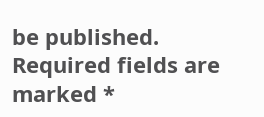be published. Required fields are marked *